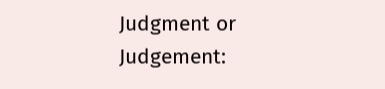Judgment or Judgement: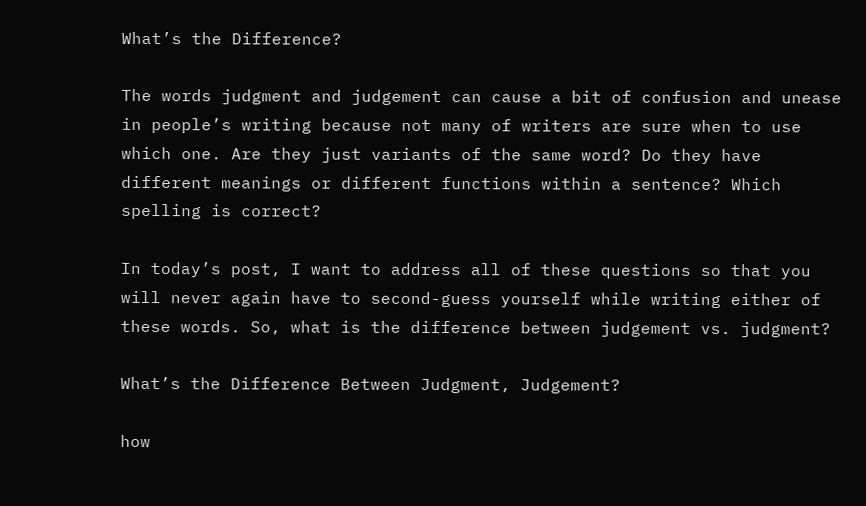What’s the Difference?

The words judgment and judgement can cause a bit of confusion and unease in people’s writing because not many of writers are sure when to use which one. Are they just variants of the same word? Do they have different meanings or different functions within a sentence? Which spelling is correct?

In today’s post, I want to address all of these questions so that you will never again have to second-guess yourself while writing either of these words. So, what is the difference between judgement vs. judgment?

What’s the Difference Between Judgment, Judgement?

how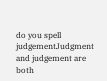do you spell judgementJudgment and judgement are both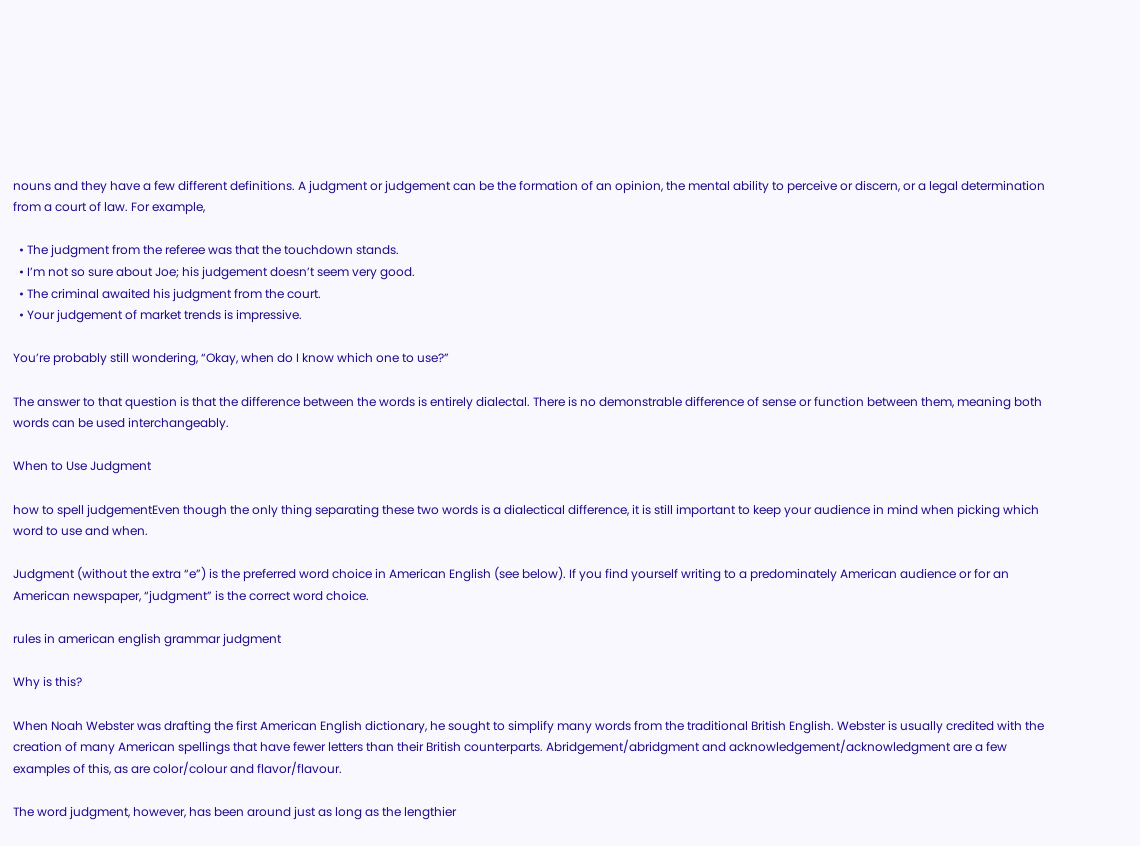nouns and they have a few different definitions. A judgment or judgement can be the formation of an opinion, the mental ability to perceive or discern, or a legal determination from a court of law. For example,

  • The judgment from the referee was that the touchdown stands.
  • I’m not so sure about Joe; his judgement doesn’t seem very good.
  • The criminal awaited his judgment from the court.
  • Your judgement of market trends is impressive.

You’re probably still wondering, “Okay, when do I know which one to use?”

The answer to that question is that the difference between the words is entirely dialectal. There is no demonstrable difference of sense or function between them, meaning both words can be used interchangeably.

When to Use Judgment

how to spell judgementEven though the only thing separating these two words is a dialectical difference, it is still important to keep your audience in mind when picking which word to use and when.

Judgment (without the extra “e”) is the preferred word choice in American English (see below). If you find yourself writing to a predominately American audience or for an American newspaper, “judgment” is the correct word choice.

rules in american english grammar judgment

Why is this?

When Noah Webster was drafting the first American English dictionary, he sought to simplify many words from the traditional British English. Webster is usually credited with the creation of many American spellings that have fewer letters than their British counterparts. Abridgement/abridgment and acknowledgement/acknowledgment are a few examples of this, as are color/colour and flavor/flavour.

The word judgment, however, has been around just as long as the lengthier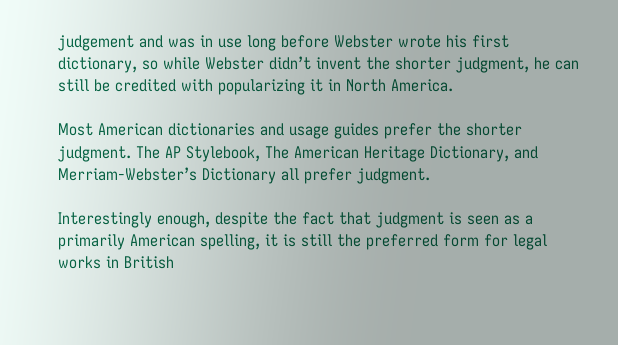judgement and was in use long before Webster wrote his first dictionary, so while Webster didn’t invent the shorter judgment, he can still be credited with popularizing it in North America.

Most American dictionaries and usage guides prefer the shorter judgment. The AP Stylebook, The American Heritage Dictionary, and Merriam-Webster’s Dictionary all prefer judgment.

Interestingly enough, despite the fact that judgment is seen as a primarily American spelling, it is still the preferred form for legal works in British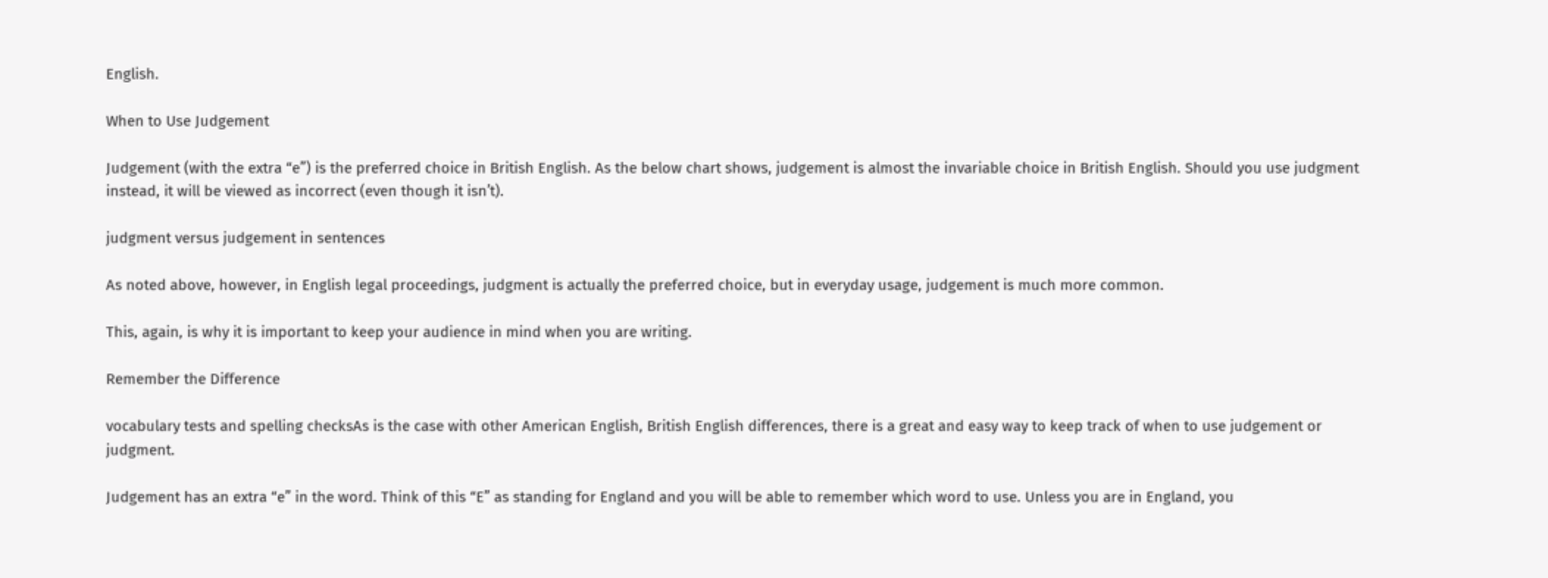English.

When to Use Judgement

Judgement (with the extra “e”) is the preferred choice in British English. As the below chart shows, judgement is almost the invariable choice in British English. Should you use judgment instead, it will be viewed as incorrect (even though it isn’t).

judgment versus judgement in sentences

As noted above, however, in English legal proceedings, judgment is actually the preferred choice, but in everyday usage, judgement is much more common.

This, again, is why it is important to keep your audience in mind when you are writing.

Remember the Difference

vocabulary tests and spelling checksAs is the case with other American English, British English differences, there is a great and easy way to keep track of when to use judgement or judgment.

Judgement has an extra “e” in the word. Think of this “E” as standing for England and you will be able to remember which word to use. Unless you are in England, you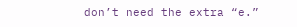don’t need the extra “e.”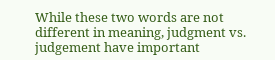While these two words are not different in meaning, judgment vs. judgement have important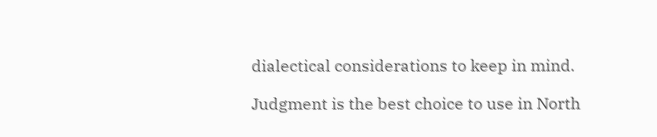dialectical considerations to keep in mind.

Judgment is the best choice to use in North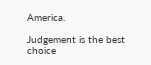America.

Judgement is the best choice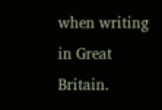when writing in Great Britain.